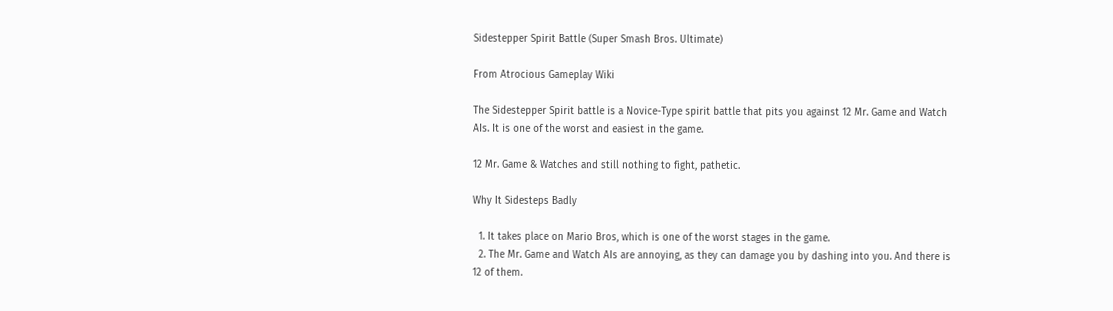Sidestepper Spirit Battle (Super Smash Bros. Ultimate)

From Atrocious Gameplay Wiki

The Sidestepper Spirit battle is a Novice-Type spirit battle that pits you against 12 Mr. Game and Watch AIs. It is one of the worst and easiest in the game.

12 Mr. Game & Watches and still nothing to fight, pathetic.

Why It Sidesteps Badly

  1. It takes place on Mario Bros, which is one of the worst stages in the game.
  2. The Mr. Game and Watch AIs are annoying, as they can damage you by dashing into you. And there is 12 of them.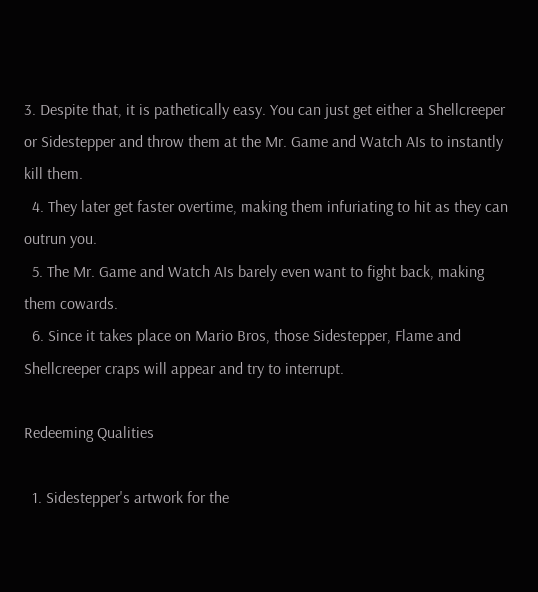3. Despite that, it is pathetically easy. You can just get either a Shellcreeper or Sidestepper and throw them at the Mr. Game and Watch AIs to instantly kill them.
  4. They later get faster overtime, making them infuriating to hit as they can outrun you.
  5. The Mr. Game and Watch AIs barely even want to fight back, making them cowards.
  6. Since it takes place on Mario Bros, those Sidestepper, Flame and Shellcreeper craps will appear and try to interrupt.

Redeeming Qualities

  1. Sidestepper's artwork for the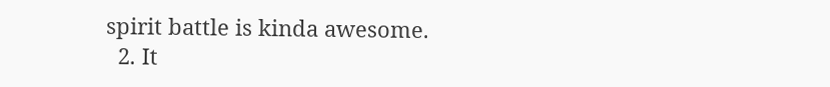spirit battle is kinda awesome.
  2. It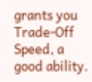grants you Trade-Off Speed, a good ability.